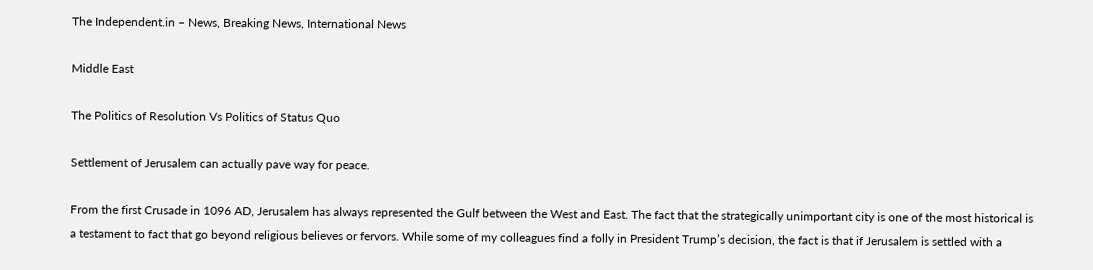The Independent.in – News, Breaking News, International News

Middle East

The Politics of Resolution Vs Politics of Status Quo

Settlement of Jerusalem can actually pave way for peace.

From the first Crusade in 1096 AD, Jerusalem has always represented the Gulf between the West and East. The fact that the strategically unimportant city is one of the most historical is a testament to fact that go beyond religious believes or fervors. While some of my colleagues find a folly in President Trump’s decision, the fact is that if Jerusalem is settled with a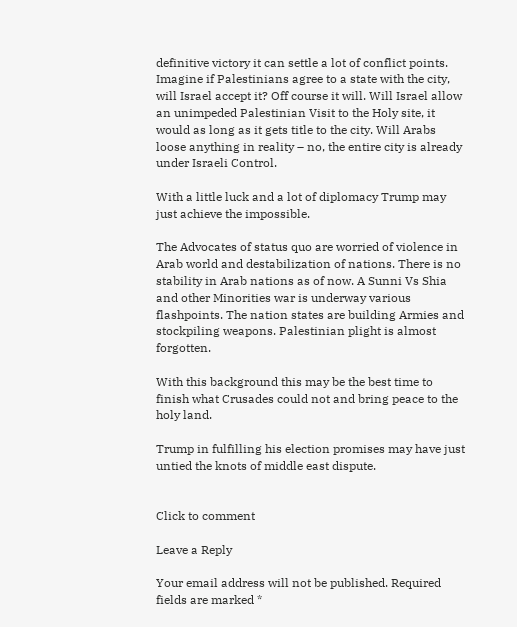definitive victory it can settle a lot of conflict points. Imagine if Palestinians agree to a state with the city, will Israel accept it? Off course it will. Will Israel allow an unimpeded Palestinian Visit to the Holy site, it would as long as it gets title to the city. Will Arabs loose anything in reality – no, the entire city is already under Israeli Control.

With a little luck and a lot of diplomacy Trump may just achieve the impossible.

The Advocates of status quo are worried of violence in Arab world and destabilization of nations. There is no stability in Arab nations as of now. A Sunni Vs Shia and other Minorities war is underway various flashpoints. The nation states are building Armies and stockpiling weapons. Palestinian plight is almost forgotten.

With this background this may be the best time to finish what Crusades could not and bring peace to the holy land.

Trump in fulfilling his election promises may have just untied the knots of middle east dispute.


Click to comment

Leave a Reply

Your email address will not be published. Required fields are marked *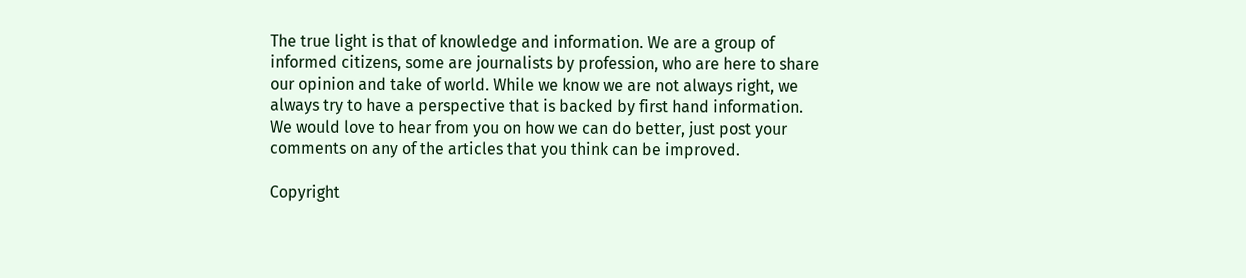The true light is that of knowledge and information. We are a group of informed citizens, some are journalists by profession, who are here to share our opinion and take of world. While we know we are not always right, we always try to have a perspective that is backed by first hand information. We would love to hear from you on how we can do better, just post your comments on any of the articles that you think can be improved.

Copyright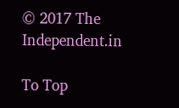© 2017 The Independent.in

To Top